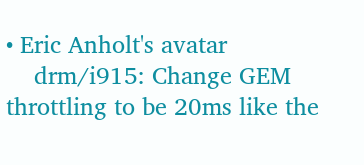• Eric Anholt's avatar
    drm/i915: Change GEM throttling to be 20ms like the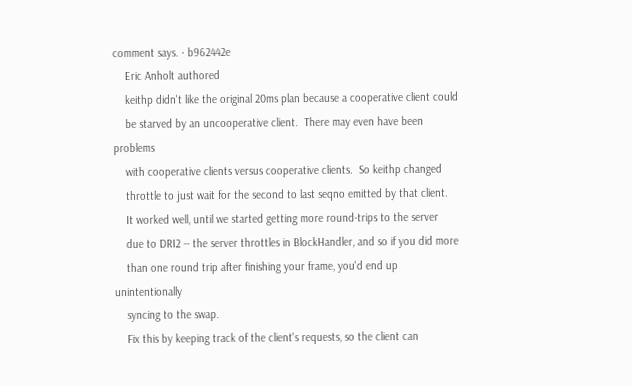comment says. · b962442e
    Eric Anholt authored
    keithp didn't like the original 20ms plan because a cooperative client could
    be starved by an uncooperative client.  There may even have been problems
    with cooperative clients versus cooperative clients.  So keithp changed
    throttle to just wait for the second to last seqno emitted by that client.
    It worked well, until we started getting more round-trips to the server
    due to DRI2 -- the server throttles in BlockHandler, and so if you did more
    than one round trip after finishing your frame, you'd end up unintentionally
    syncing to the swap.
    Fix this by keeping track of the client's requests, so the client can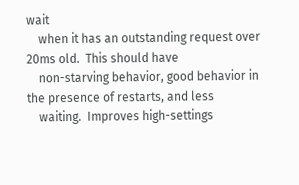wait
    when it has an outstanding request over 20ms old.  This should have
    non-starving behavior, good behavior in the presence of restarts, and less
    waiting.  Improves high-settings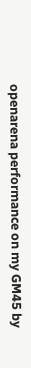openarena performance on my GM45 by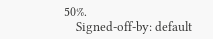50%.
    Signed-off-by: default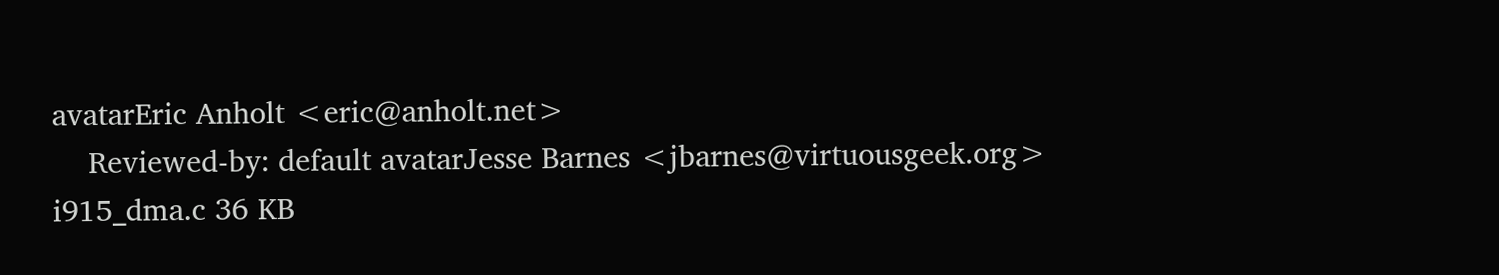avatarEric Anholt <eric@anholt.net>
    Reviewed-by: default avatarJesse Barnes <jbarnes@virtuousgeek.org>
i915_dma.c 36 KB